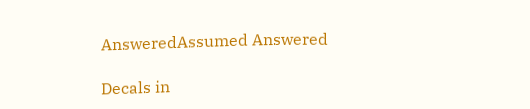AnsweredAssumed Answered

Decals in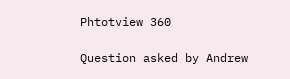Phtotview 360

Question asked by Andrew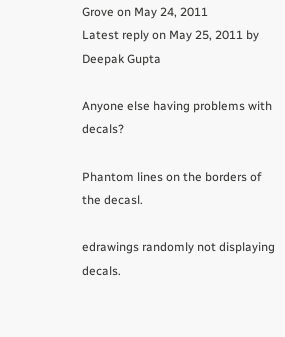Grove on May 24, 2011
Latest reply on May 25, 2011 by Deepak Gupta

Anyone else having problems with decals?

Phantom lines on the borders of  the decasl.

edrawings randomly not displaying decals.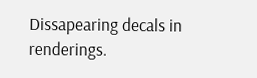Dissapearing decals in renderings.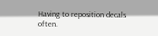Having to reposition decals often.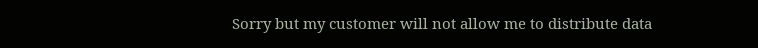Sorry but my customer will not allow me to distribute data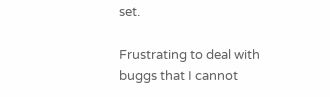set.

Frustrating to deal with buggs that I cannot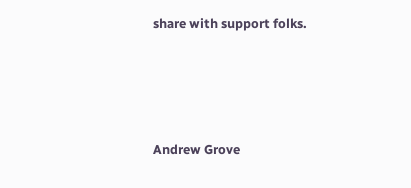share with support folks.




Andrew Grove